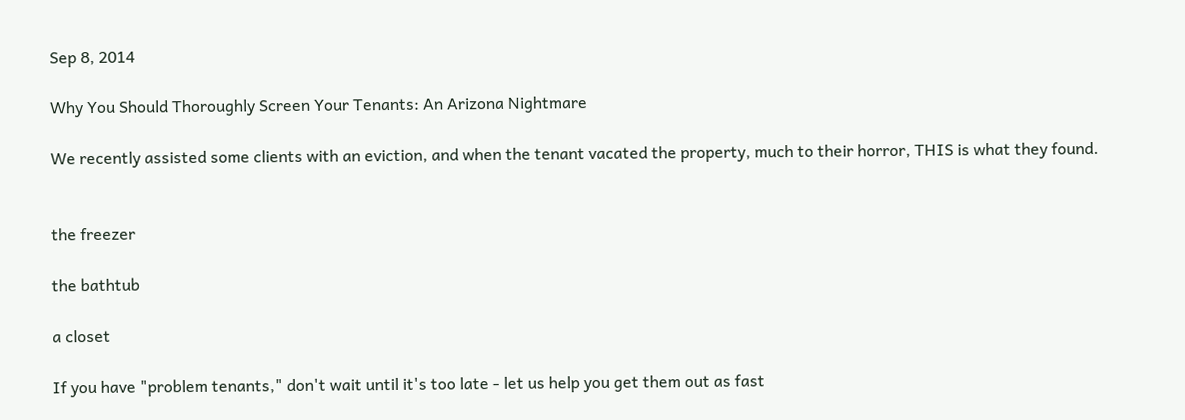Sep 8, 2014

Why You Should Thoroughly Screen Your Tenants: An Arizona Nightmare

We recently assisted some clients with an eviction, and when the tenant vacated the property, much to their horror, THIS is what they found.


the freezer

the bathtub

a closet

If you have "problem tenants," don't wait until it's too late - let us help you get them out as fast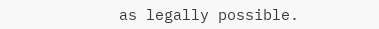as legally possible.